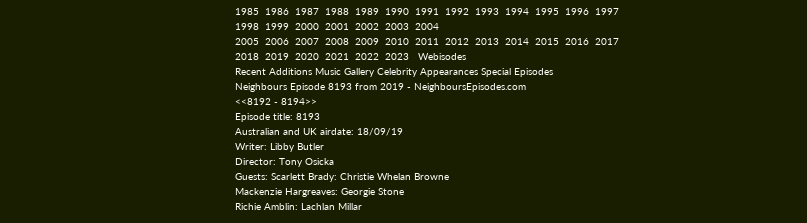1985  1986  1987  1988  1989  1990  1991  1992  1993  1994  1995  1996  1997  1998  1999  2000  2001  2002  2003  2004
2005  2006  2007  2008  2009  2010  2011  2012  2013  2014  2015  2016  2017  2018  2019  2020  2021  2022  2023   Webisodes
Recent Additions Music Gallery Celebrity Appearances Special Episodes
Neighbours Episode 8193 from 2019 - NeighboursEpisodes.com
<<8192 - 8194>>
Episode title: 8193
Australian and UK airdate: 18/09/19
Writer: Libby Butler
Director: Tony Osicka
Guests: Scarlett Brady: Christie Whelan Browne
Mackenzie Hargreaves: Georgie Stone
Richie Amblin: Lachlan Millar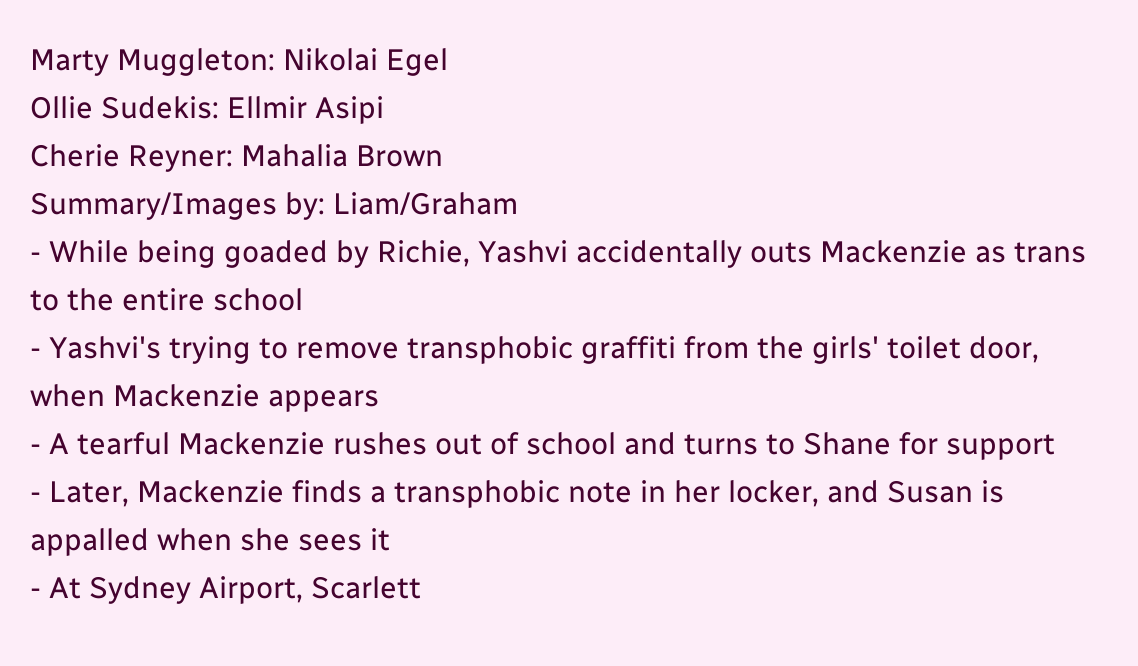Marty Muggleton: Nikolai Egel
Ollie Sudekis: Ellmir Asipi
Cherie Reyner: Mahalia Brown
Summary/Images by: Liam/Graham
- While being goaded by Richie, Yashvi accidentally outs Mackenzie as trans to the entire school
- Yashvi's trying to remove transphobic graffiti from the girls' toilet door, when Mackenzie appears
- A tearful Mackenzie rushes out of school and turns to Shane for support
- Later, Mackenzie finds a transphobic note in her locker, and Susan is appalled when she sees it
- At Sydney Airport, Scarlett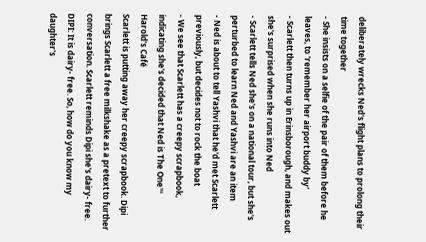deliberately wrecks Ned's flight plans to prolong their time together
- She insists on a selfie of the pair of them before he leaves, to 'remember her airport buddy by'
- Scarlett then turns up in Erinsborough, and makes out she's surprised when she runs into Ned
- Scarlett tells Ned she's on a national tour, but she's perturbed to learn Ned and Yashvi are an item
- Ned is about to tell Yashvi that he'd met Scarlett previously, but decides not to rock the boat
- We see that Scarlett has a creepy scrapbook, indicating she's decided that Ned is The One™
Harold's Café
Scarlett is putting away her creepy scrapbook. Dipi brings Scarlett a free milkshake as a pretext to further conversation. Scarlett reminds Dipi she's dairy- free.
DIPI: It is dairy- free. So, how do you know my daughter's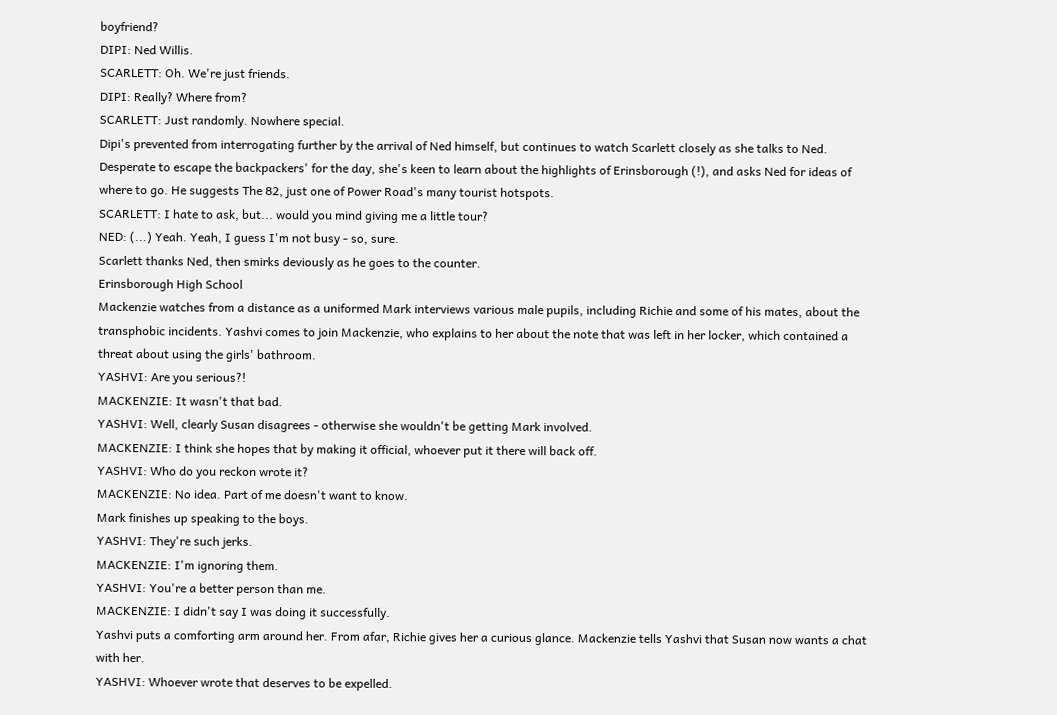boyfriend?
DIPI: Ned Willis.
SCARLETT: Oh. We're just friends.
DIPI: Really? Where from?
SCARLETT: Just randomly. Nowhere special.
Dipi's prevented from interrogating further by the arrival of Ned himself, but continues to watch Scarlett closely as she talks to Ned. Desperate to escape the backpackers' for the day, she's keen to learn about the highlights of Erinsborough (!), and asks Ned for ideas of where to go. He suggests The 82, just one of Power Road's many tourist hotspots.
SCARLETT: I hate to ask, but... would you mind giving me a little tour?
NED: (...) Yeah. Yeah, I guess I'm not busy - so, sure.
Scarlett thanks Ned, then smirks deviously as he goes to the counter.
Erinsborough High School
Mackenzie watches from a distance as a uniformed Mark interviews various male pupils, including Richie and some of his mates, about the transphobic incidents. Yashvi comes to join Mackenzie, who explains to her about the note that was left in her locker, which contained a threat about using the girls' bathroom.
YASHVI: Are you serious?!
MACKENZIE: It wasn't that bad.
YASHVI: Well, clearly Susan disagrees - otherwise she wouldn't be getting Mark involved.
MACKENZIE: I think she hopes that by making it official, whoever put it there will back off.
YASHVI: Who do you reckon wrote it?
MACKENZIE: No idea. Part of me doesn't want to know.
Mark finishes up speaking to the boys.
YASHVI: They're such jerks.
MACKENZIE: I'm ignoring them.
YASHVI: You're a better person than me.
MACKENZIE: I didn't say I was doing it successfully.
Yashvi puts a comforting arm around her. From afar, Richie gives her a curious glance. Mackenzie tells Yashvi that Susan now wants a chat with her.
YASHVI: Whoever wrote that deserves to be expelled.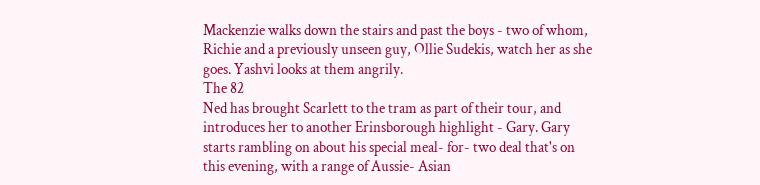Mackenzie walks down the stairs and past the boys - two of whom, Richie and a previously unseen guy, Ollie Sudekis, watch her as she goes. Yashvi looks at them angrily.
The 82
Ned has brought Scarlett to the tram as part of their tour, and introduces her to another Erinsborough highlight - Gary. Gary starts rambling on about his special meal- for- two deal that's on this evening, with a range of Aussie- Asian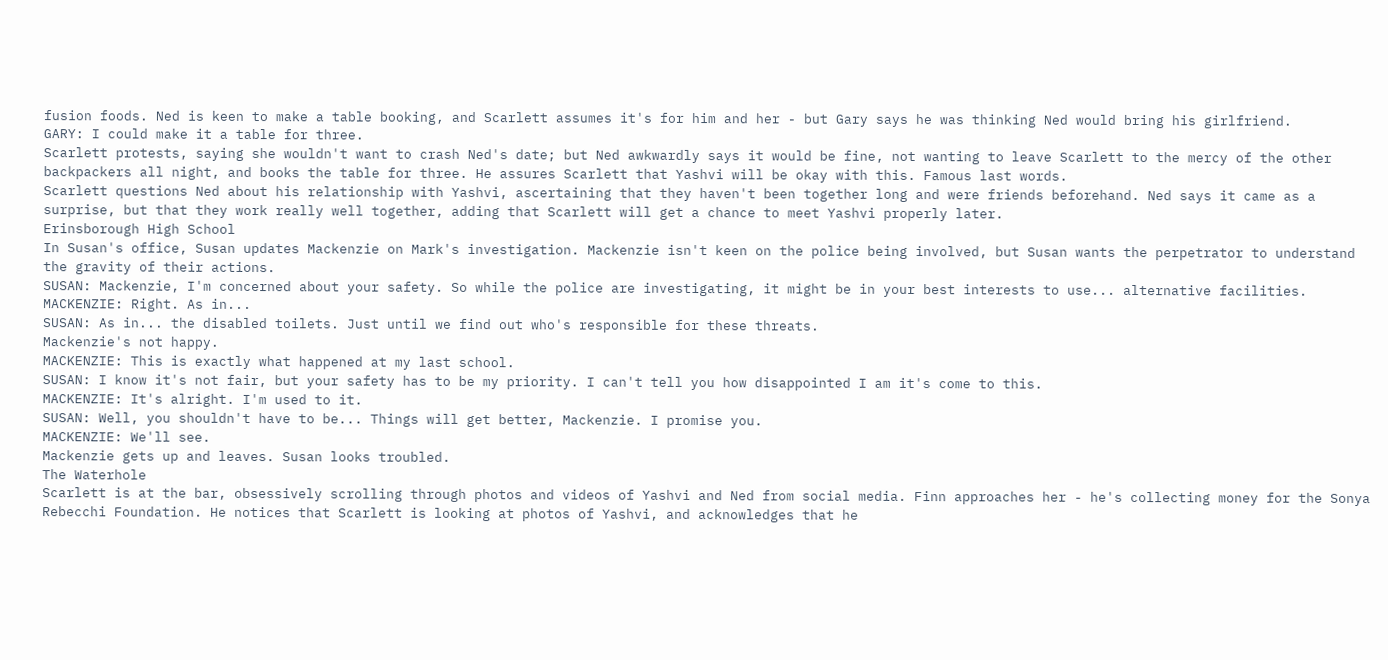fusion foods. Ned is keen to make a table booking, and Scarlett assumes it's for him and her - but Gary says he was thinking Ned would bring his girlfriend.
GARY: I could make it a table for three.
Scarlett protests, saying she wouldn't want to crash Ned's date; but Ned awkwardly says it would be fine, not wanting to leave Scarlett to the mercy of the other backpackers all night, and books the table for three. He assures Scarlett that Yashvi will be okay with this. Famous last words.
Scarlett questions Ned about his relationship with Yashvi, ascertaining that they haven't been together long and were friends beforehand. Ned says it came as a surprise, but that they work really well together, adding that Scarlett will get a chance to meet Yashvi properly later.
Erinsborough High School
In Susan's office, Susan updates Mackenzie on Mark's investigation. Mackenzie isn't keen on the police being involved, but Susan wants the perpetrator to understand the gravity of their actions.
SUSAN: Mackenzie, I'm concerned about your safety. So while the police are investigating, it might be in your best interests to use... alternative facilities.
MACKENZIE: Right. As in...
SUSAN: As in... the disabled toilets. Just until we find out who's responsible for these threats.
Mackenzie's not happy.
MACKENZIE: This is exactly what happened at my last school.
SUSAN: I know it's not fair, but your safety has to be my priority. I can't tell you how disappointed I am it's come to this.
MACKENZIE: It's alright. I'm used to it.
SUSAN: Well, you shouldn't have to be... Things will get better, Mackenzie. I promise you.
MACKENZIE: We'll see.
Mackenzie gets up and leaves. Susan looks troubled.
The Waterhole
Scarlett is at the bar, obsessively scrolling through photos and videos of Yashvi and Ned from social media. Finn approaches her - he's collecting money for the Sonya Rebecchi Foundation. He notices that Scarlett is looking at photos of Yashvi, and acknowledges that he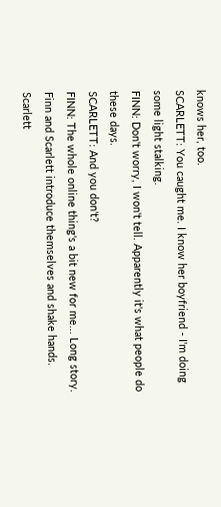knows her, too.
SCARLETT: You caught me. I know her boyfriend - I'm doing some light stalking.
FINN: Don't worry, I won't tell. Apparently it's what people do these days.
SCARLETT: And you don't?
FINN: The whole online thing's a bit new for me... Long story.
Finn and Scarlett introduce themselves and shake hands. Scarlett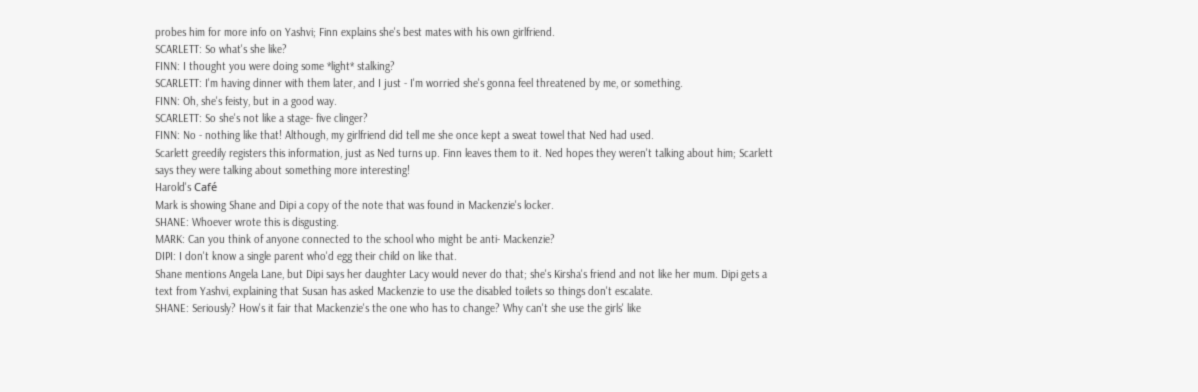probes him for more info on Yashvi; Finn explains she's best mates with his own girlfriend.
SCARLETT: So what's she like?
FINN: I thought you were doing some *light* stalking?
SCARLETT: I'm having dinner with them later, and I just - I'm worried she's gonna feel threatened by me, or something.
FINN: Oh, she's feisty, but in a good way.
SCARLETT: So she's not like a stage- five clinger?
FINN: No - nothing like that! Although, my girlfriend did tell me she once kept a sweat towel that Ned had used.
Scarlett greedily registers this information, just as Ned turns up. Finn leaves them to it. Ned hopes they weren't talking about him; Scarlett says they were talking about something more interesting!
Harold's Café
Mark is showing Shane and Dipi a copy of the note that was found in Mackenzie's locker.
SHANE: Whoever wrote this is disgusting.
MARK: Can you think of anyone connected to the school who might be anti- Mackenzie?
DIPI: I don't know a single parent who'd egg their child on like that.
Shane mentions Angela Lane, but Dipi says her daughter Lacy would never do that; she's Kirsha's friend and not like her mum. Dipi gets a text from Yashvi, explaining that Susan has asked Mackenzie to use the disabled toilets so things don't escalate.
SHANE: Seriously? How's it fair that Mackenzie's the one who has to change? Why can't she use the girls' like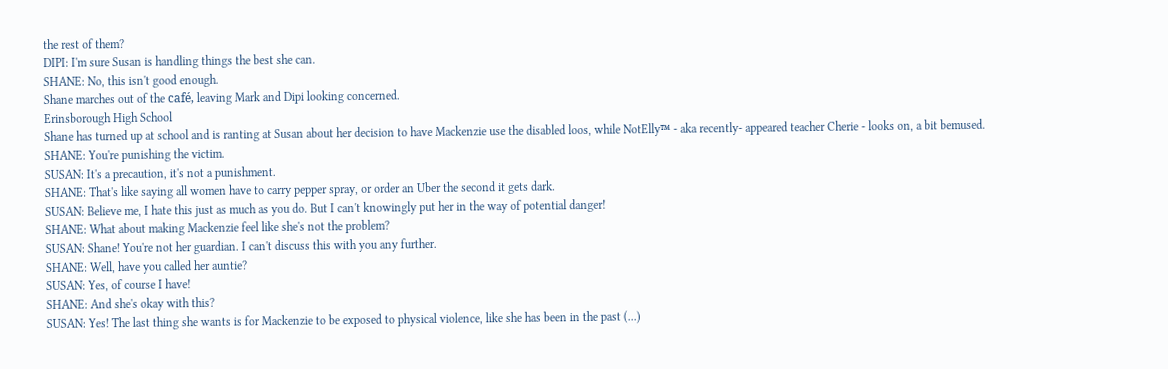the rest of them?
DIPI: I'm sure Susan is handling things the best she can.
SHANE: No, this isn't good enough.
Shane marches out of the café, leaving Mark and Dipi looking concerned.
Erinsborough High School
Shane has turned up at school and is ranting at Susan about her decision to have Mackenzie use the disabled loos, while NotElly™ - aka recently- appeared teacher Cherie - looks on, a bit bemused.
SHANE: You're punishing the victim.
SUSAN: It's a precaution, it's not a punishment.
SHANE: That's like saying all women have to carry pepper spray, or order an Uber the second it gets dark.
SUSAN: Believe me, I hate this just as much as you do. But I can't knowingly put her in the way of potential danger!
SHANE: What about making Mackenzie feel like she's not the problem?
SUSAN: Shane! You're not her guardian. I can't discuss this with you any further.
SHANE: Well, have you called her auntie?
SUSAN: Yes, of course I have!
SHANE: And she's okay with this?
SUSAN: Yes! The last thing she wants is for Mackenzie to be exposed to physical violence, like she has been in the past (...)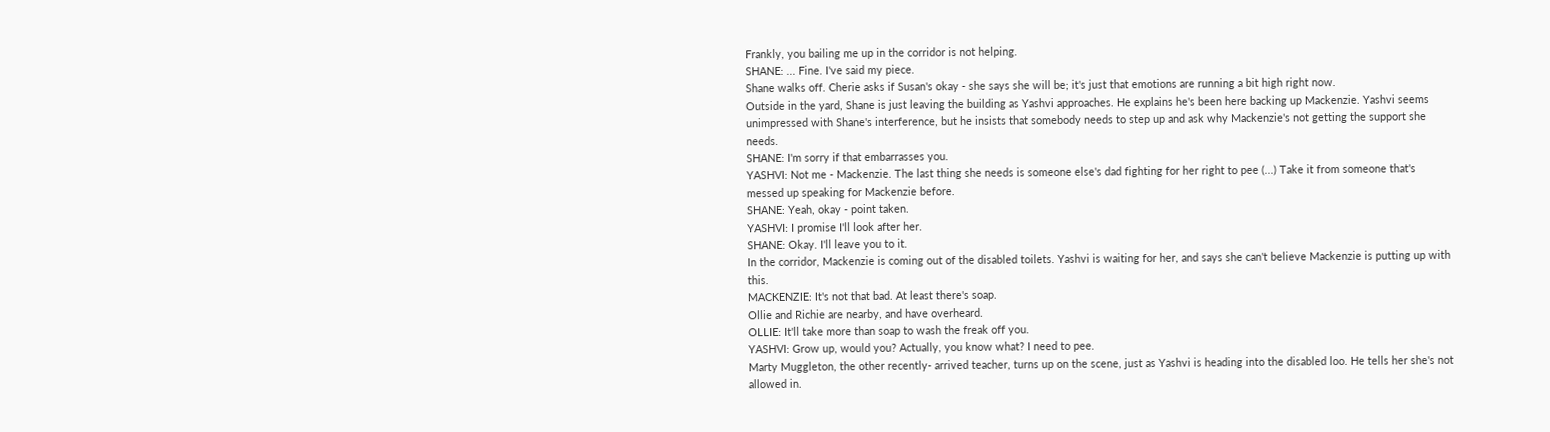Frankly, you bailing me up in the corridor is not helping.
SHANE: ... Fine. I've said my piece.
Shane walks off. Cherie asks if Susan's okay - she says she will be; it's just that emotions are running a bit high right now.
Outside in the yard, Shane is just leaving the building as Yashvi approaches. He explains he's been here backing up Mackenzie. Yashvi seems unimpressed with Shane's interference, but he insists that somebody needs to step up and ask why Mackenzie's not getting the support she needs.
SHANE: I'm sorry if that embarrasses you.
YASHVI: Not me - Mackenzie. The last thing she needs is someone else's dad fighting for her right to pee (...) Take it from someone that's messed up speaking for Mackenzie before.
SHANE: Yeah, okay - point taken.
YASHVI: I promise I'll look after her.
SHANE: Okay. I'll leave you to it.
In the corridor, Mackenzie is coming out of the disabled toilets. Yashvi is waiting for her, and says she can't believe Mackenzie is putting up with this.
MACKENZIE: It's not that bad. At least there's soap.
Ollie and Richie are nearby, and have overheard.
OLLIE: It'll take more than soap to wash the freak off you.
YASHVI: Grow up, would you? Actually, you know what? I need to pee.
Marty Muggleton, the other recently- arrived teacher, turns up on the scene, just as Yashvi is heading into the disabled loo. He tells her she's not allowed in.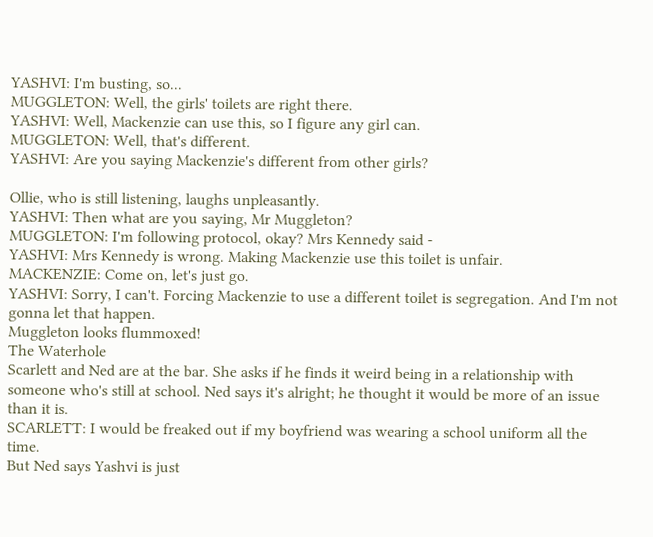YASHVI: I'm busting, so...
MUGGLETON: Well, the girls' toilets are right there.
YASHVI: Well, Mackenzie can use this, so I figure any girl can.
MUGGLETON: Well, that's different.
YASHVI: Are you saying Mackenzie's different from other girls?

Ollie, who is still listening, laughs unpleasantly.
YASHVI: Then what are you saying, Mr Muggleton?
MUGGLETON: I'm following protocol, okay? Mrs Kennedy said -
YASHVI: Mrs Kennedy is wrong. Making Mackenzie use this toilet is unfair.
MACKENZIE: Come on, let's just go.
YASHVI: Sorry, I can't. Forcing Mackenzie to use a different toilet is segregation. And I'm not gonna let that happen.
Muggleton looks flummoxed!
The Waterhole
Scarlett and Ned are at the bar. She asks if he finds it weird being in a relationship with someone who's still at school. Ned says it's alright; he thought it would be more of an issue than it is.
SCARLETT: I would be freaked out if my boyfriend was wearing a school uniform all the time.
But Ned says Yashvi is just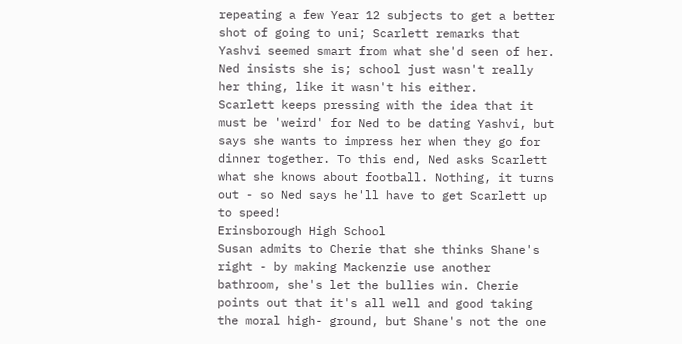repeating a few Year 12 subjects to get a better shot of going to uni; Scarlett remarks that Yashvi seemed smart from what she'd seen of her. Ned insists she is; school just wasn't really her thing, like it wasn't his either.
Scarlett keeps pressing with the idea that it must be 'weird' for Ned to be dating Yashvi, but says she wants to impress her when they go for dinner together. To this end, Ned asks Scarlett what she knows about football. Nothing, it turns out - so Ned says he'll have to get Scarlett up to speed!
Erinsborough High School
Susan admits to Cherie that she thinks Shane's right - by making Mackenzie use another bathroom, she's let the bullies win. Cherie points out that it's all well and good taking the moral high- ground, but Shane's not the one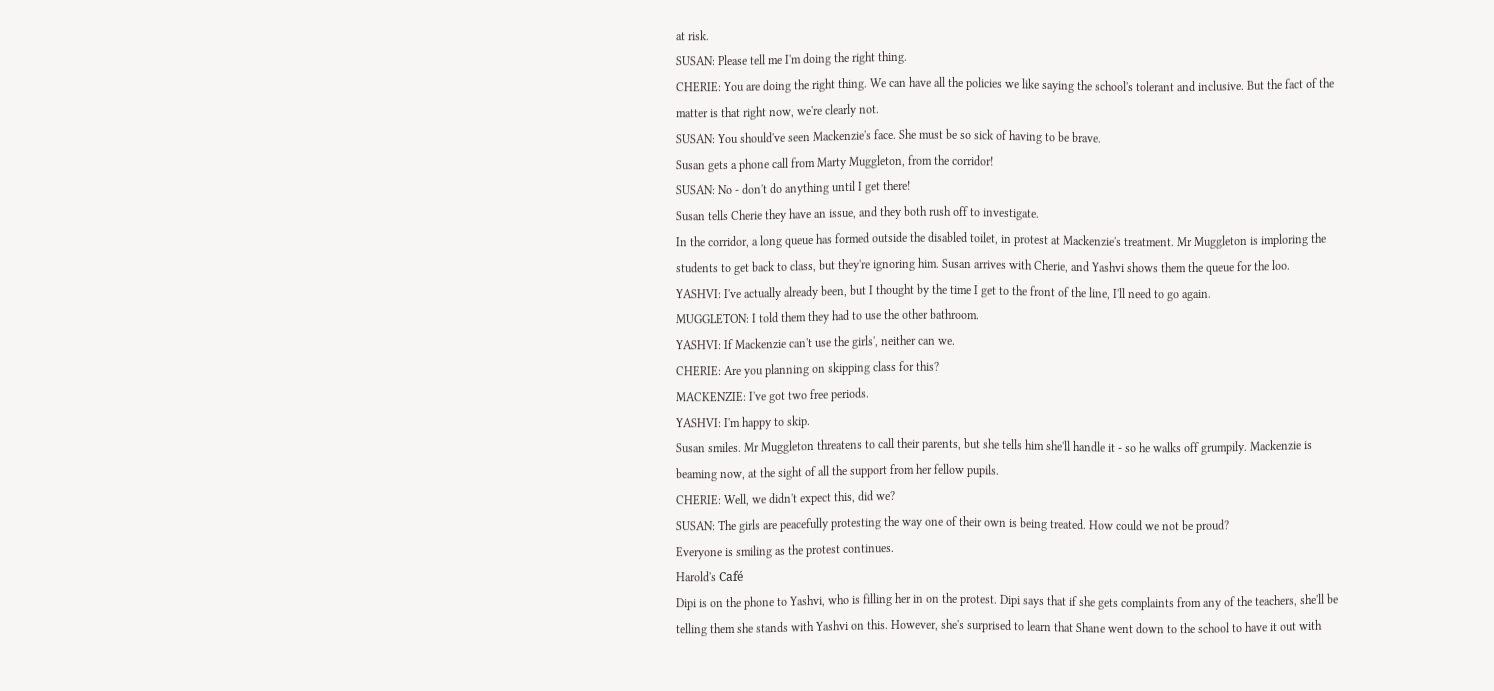at risk.
SUSAN: Please tell me I'm doing the right thing.
CHERIE: You are doing the right thing. We can have all the policies we like saying the school's tolerant and inclusive. But the fact of the matter is that right now, we're clearly not.
SUSAN: You should've seen Mackenzie's face. She must be so sick of having to be brave.
Susan gets a phone call from Marty Muggleton, from the corridor!
SUSAN: No - don't do anything until I get there!
Susan tells Cherie they have an issue, and they both rush off to investigate.
In the corridor, a long queue has formed outside the disabled toilet, in protest at Mackenzie's treatment. Mr Muggleton is imploring the students to get back to class, but they're ignoring him. Susan arrives with Cherie, and Yashvi shows them the queue for the loo.
YASHVI: I've actually already been, but I thought by the time I get to the front of the line, I'll need to go again.
MUGGLETON: I told them they had to use the other bathroom.
YASHVI: If Mackenzie can't use the girls', neither can we.
CHERIE: Are you planning on skipping class for this?
MACKENZIE: I've got two free periods.
YASHVI: I'm happy to skip.
Susan smiles. Mr Muggleton threatens to call their parents, but she tells him she'll handle it - so he walks off grumpily. Mackenzie is beaming now, at the sight of all the support from her fellow pupils.
CHERIE: Well, we didn't expect this, did we?
SUSAN: The girls are peacefully protesting the way one of their own is being treated. How could we not be proud?
Everyone is smiling as the protest continues.
Harold's Café
Dipi is on the phone to Yashvi, who is filling her in on the protest. Dipi says that if she gets complaints from any of the teachers, she'll be telling them she stands with Yashvi on this. However, she's surprised to learn that Shane went down to the school to have it out with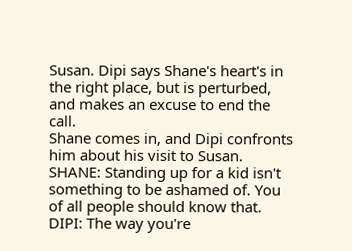Susan. Dipi says Shane's heart's in the right place, but is perturbed, and makes an excuse to end the call.
Shane comes in, and Dipi confronts him about his visit to Susan.
SHANE: Standing up for a kid isn't something to be ashamed of. You of all people should know that.
DIPI: The way you're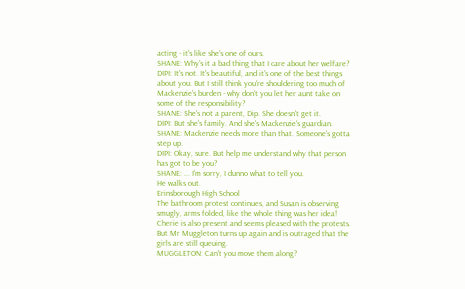acting - it's like she's one of ours.
SHANE: Why's it a bad thing that I care about her welfare?
DIPI: It's not. It's beautiful, and it's one of the best things about you. But I still think you're shouldering too much of Mackenzie's burden - why don't you let her aunt take on some of the responsibility?
SHANE: She's not a parent, Dip. She doesn't get it.
DIPI: But she's family. And she's Mackenzie's guardian.
SHANE: Mackenzie needs more than that. Someone's gotta step up.
DIPI: Okay, sure. But help me understand why that person has got to be you?
SHANE: ... I'm sorry, I dunno what to tell you.
He walks out.
Erinsborough High School
The bathroom protest continues, and Susan is observing smugly, arms folded, like the whole thing was her idea! Cherie is also present and seems pleased with the protests. But Mr Muggleton turns up again and is outraged that the girls are still queuing.
MUGGLETON: Can't you move them along?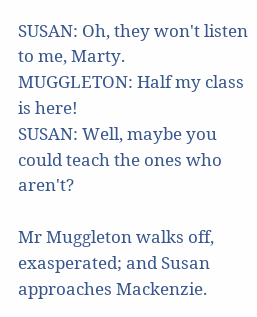SUSAN: Oh, they won't listen to me, Marty.
MUGGLETON: Half my class is here!
SUSAN: Well, maybe you could teach the ones who aren't?

Mr Muggleton walks off, exasperated; and Susan approaches Mackenzie.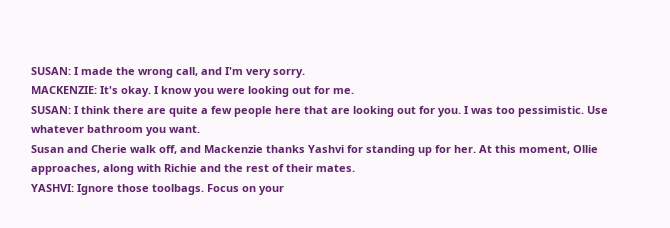SUSAN: I made the wrong call, and I'm very sorry.
MACKENZIE: It's okay. I know you were looking out for me.
SUSAN: I think there are quite a few people here that are looking out for you. I was too pessimistic. Use whatever bathroom you want.
Susan and Cherie walk off, and Mackenzie thanks Yashvi for standing up for her. At this moment, Ollie approaches, along with Richie and the rest of their mates.
YASHVI: Ignore those toolbags. Focus on your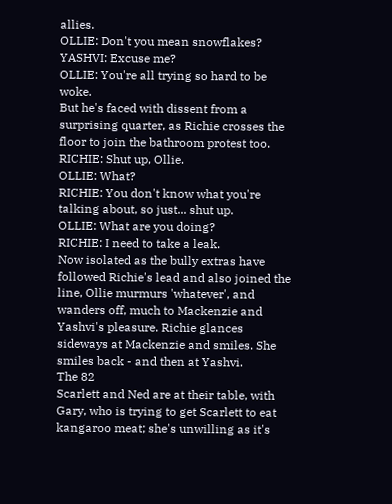allies.
OLLIE: Don't you mean snowflakes?
YASHVI: Excuse me?
OLLIE: You're all trying so hard to be woke.
But he's faced with dissent from a surprising quarter, as Richie crosses the floor to join the bathroom protest too.
RICHIE: Shut up, Ollie.
OLLIE: What?
RICHIE: You don't know what you're talking about, so just... shut up.
OLLIE: What are you doing?
RICHIE: I need to take a leak.
Now isolated as the bully extras have followed Richie's lead and also joined the line, Ollie murmurs 'whatever', and wanders off, much to Mackenzie and Yashvi's pleasure. Richie glances sideways at Mackenzie and smiles. She smiles back - and then at Yashvi.
The 82
Scarlett and Ned are at their table, with Gary, who is trying to get Scarlett to eat kangaroo meat; she's unwilling as it's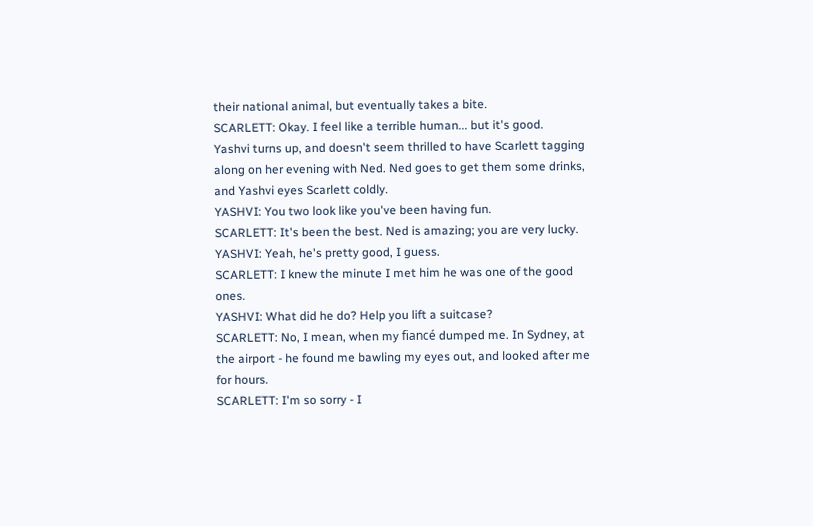their national animal, but eventually takes a bite.
SCARLETT: Okay. I feel like a terrible human... but it's good.
Yashvi turns up, and doesn't seem thrilled to have Scarlett tagging along on her evening with Ned. Ned goes to get them some drinks, and Yashvi eyes Scarlett coldly.
YASHVI: You two look like you've been having fun.
SCARLETT: It's been the best. Ned is amazing; you are very lucky.
YASHVI: Yeah, he's pretty good, I guess.
SCARLETT: I knew the minute I met him he was one of the good ones.
YASHVI: What did he do? Help you lift a suitcase?
SCARLETT: No, I mean, when my fiancé dumped me. In Sydney, at the airport - he found me bawling my eyes out, and looked after me for hours.
SCARLETT: I'm so sorry - I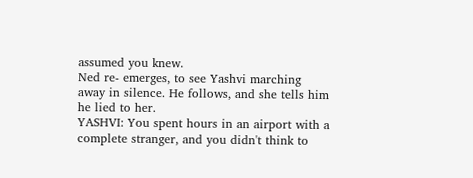assumed you knew.
Ned re- emerges, to see Yashvi marching away in silence. He follows, and she tells him he lied to her.
YASHVI: You spent hours in an airport with a complete stranger, and you didn't think to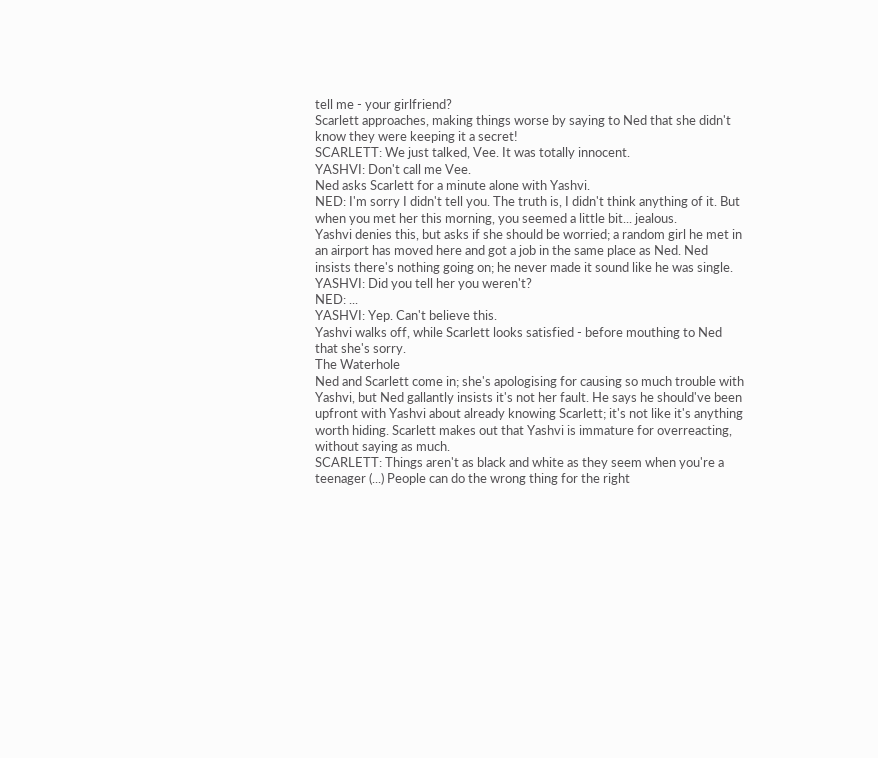tell me - your girlfriend?
Scarlett approaches, making things worse by saying to Ned that she didn't know they were keeping it a secret!
SCARLETT: We just talked, Vee. It was totally innocent.
YASHVI: Don't call me Vee.
Ned asks Scarlett for a minute alone with Yashvi.
NED: I'm sorry I didn't tell you. The truth is, I didn't think anything of it. But when you met her this morning, you seemed a little bit... jealous.
Yashvi denies this, but asks if she should be worried; a random girl he met in an airport has moved here and got a job in the same place as Ned. Ned insists there's nothing going on; he never made it sound like he was single.
YASHVI: Did you tell her you weren't?
NED: ...
YASHVI: Yep. Can't believe this.
Yashvi walks off, while Scarlett looks satisfied - before mouthing to Ned that she's sorry.
The Waterhole
Ned and Scarlett come in; she's apologising for causing so much trouble with Yashvi, but Ned gallantly insists it's not her fault. He says he should've been upfront with Yashvi about already knowing Scarlett; it's not like it's anything worth hiding. Scarlett makes out that Yashvi is immature for overreacting, without saying as much.
SCARLETT: Things aren't as black and white as they seem when you're a teenager (...) People can do the wrong thing for the right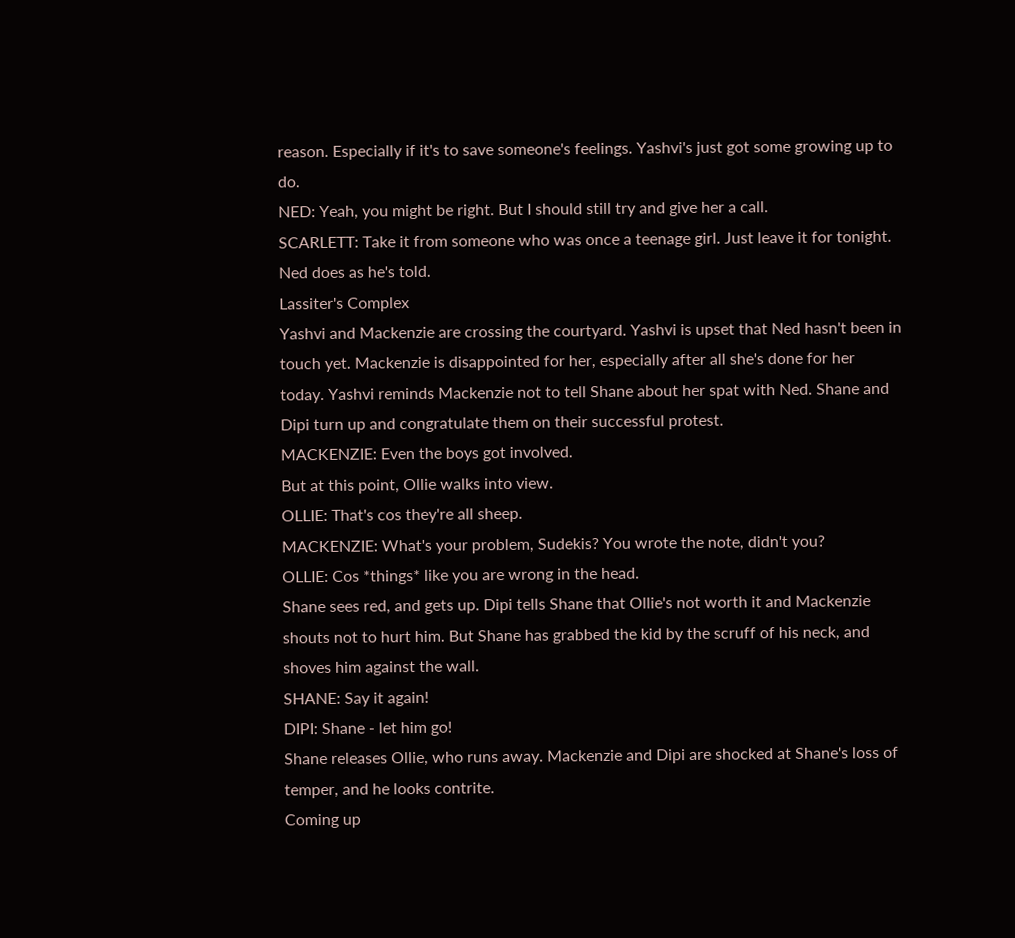reason. Especially if it's to save someone's feelings. Yashvi's just got some growing up to do.
NED: Yeah, you might be right. But I should still try and give her a call.
SCARLETT: Take it from someone who was once a teenage girl. Just leave it for tonight.
Ned does as he's told.
Lassiter's Complex
Yashvi and Mackenzie are crossing the courtyard. Yashvi is upset that Ned hasn't been in touch yet. Mackenzie is disappointed for her, especially after all she's done for her today. Yashvi reminds Mackenzie not to tell Shane about her spat with Ned. Shane and Dipi turn up and congratulate them on their successful protest.
MACKENZIE: Even the boys got involved.
But at this point, Ollie walks into view.
OLLIE: That's cos they're all sheep.
MACKENZIE: What's your problem, Sudekis? You wrote the note, didn't you?
OLLIE: Cos *things* like you are wrong in the head.
Shane sees red, and gets up. Dipi tells Shane that Ollie's not worth it and Mackenzie shouts not to hurt him. But Shane has grabbed the kid by the scruff of his neck, and shoves him against the wall.
SHANE: Say it again!
DIPI: Shane - let him go!
Shane releases Ollie, who runs away. Mackenzie and Dipi are shocked at Shane's loss of temper, and he looks contrite.
Coming up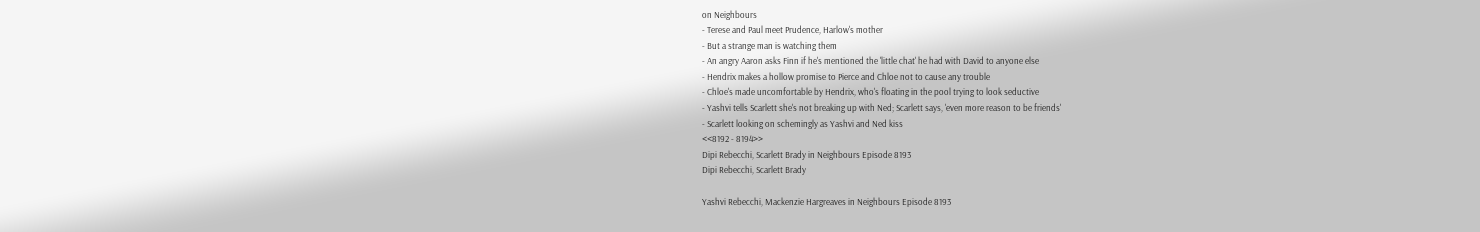on Neighbours
- Terese and Paul meet Prudence, Harlow's mother
- But a strange man is watching them
- An angry Aaron asks Finn if he's mentioned the 'little chat' he had with David to anyone else
- Hendrix makes a hollow promise to Pierce and Chloe not to cause any trouble
- Chloe's made uncomfortable by Hendrix, who's floating in the pool trying to look seductive
- Yashvi tells Scarlett she's not breaking up with Ned; Scarlett says, 'even more reason to be friends'
- Scarlett looking on schemingly as Yashvi and Ned kiss
<<8192 - 8194>>
Dipi Rebecchi, Scarlett Brady in Neighbours Episode 8193
Dipi Rebecchi, Scarlett Brady

Yashvi Rebecchi, Mackenzie Hargreaves in Neighbours Episode 8193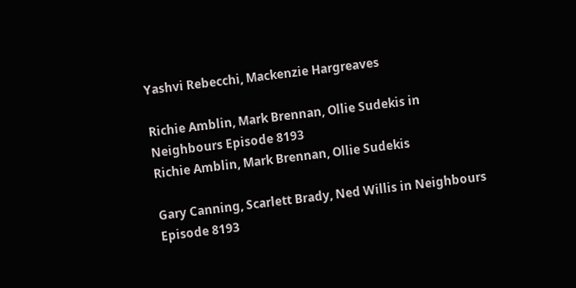Yashvi Rebecchi, Mackenzie Hargreaves

Richie Amblin, Mark Brennan, Ollie Sudekis in Neighbours Episode 8193
Richie Amblin, Mark Brennan, Ollie Sudekis

Gary Canning, Scarlett Brady, Ned Willis in Neighbours Episode 8193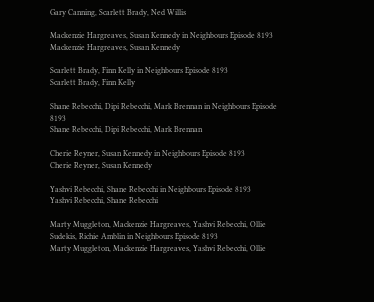Gary Canning, Scarlett Brady, Ned Willis

Mackenzie Hargreaves, Susan Kennedy in Neighbours Episode 8193
Mackenzie Hargreaves, Susan Kennedy

Scarlett Brady, Finn Kelly in Neighbours Episode 8193
Scarlett Brady, Finn Kelly

Shane Rebecchi, Dipi Rebecchi, Mark Brennan in Neighbours Episode 8193
Shane Rebecchi, Dipi Rebecchi, Mark Brennan

Cherie Reyner, Susan Kennedy in Neighbours Episode 8193
Cherie Reyner, Susan Kennedy

Yashvi Rebecchi, Shane Rebecchi in Neighbours Episode 8193
Yashvi Rebecchi, Shane Rebecchi

Marty Muggleton, Mackenzie Hargreaves, Yashvi Rebecchi, Ollie Sudekis, Richie Amblin in Neighbours Episode 8193
Marty Muggleton, Mackenzie Hargreaves, Yashvi Rebecchi, Ollie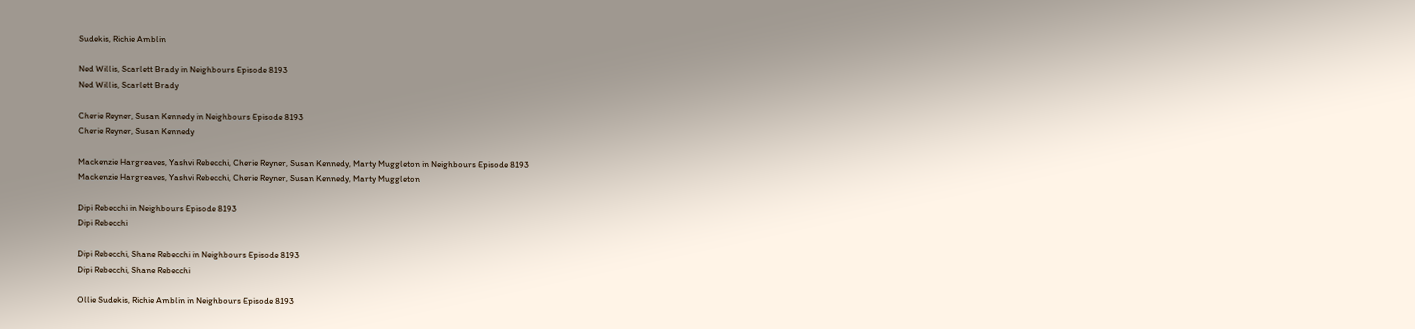Sudekis, Richie Amblin

Ned Willis, Scarlett Brady in Neighbours Episode 8193
Ned Willis, Scarlett Brady

Cherie Reyner, Susan Kennedy in Neighbours Episode 8193
Cherie Reyner, Susan Kennedy

Mackenzie Hargreaves, Yashvi Rebecchi, Cherie Reyner, Susan Kennedy, Marty Muggleton in Neighbours Episode 8193
Mackenzie Hargreaves, Yashvi Rebecchi, Cherie Reyner, Susan Kennedy, Marty Muggleton

Dipi Rebecchi in Neighbours Episode 8193
Dipi Rebecchi

Dipi Rebecchi, Shane Rebecchi in Neighbours Episode 8193
Dipi Rebecchi, Shane Rebecchi

Ollie Sudekis, Richie Amblin in Neighbours Episode 8193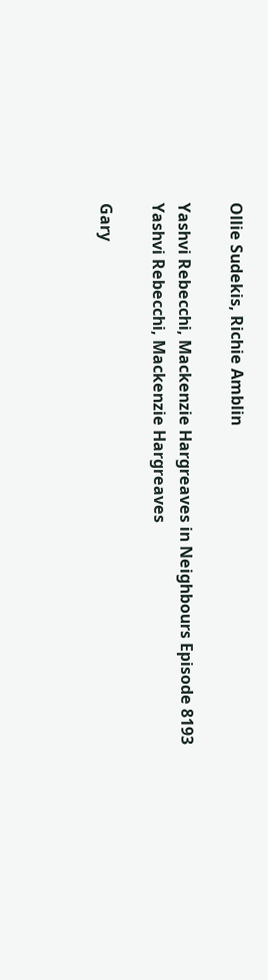Ollie Sudekis, Richie Amblin

Yashvi Rebecchi, Mackenzie Hargreaves in Neighbours Episode 8193
Yashvi Rebecchi, Mackenzie Hargreaves

Gary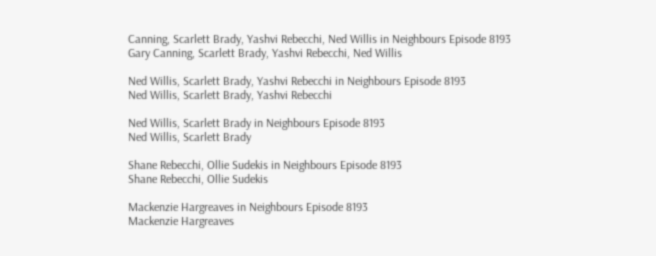Canning, Scarlett Brady, Yashvi Rebecchi, Ned Willis in Neighbours Episode 8193
Gary Canning, Scarlett Brady, Yashvi Rebecchi, Ned Willis

Ned Willis, Scarlett Brady, Yashvi Rebecchi in Neighbours Episode 8193
Ned Willis, Scarlett Brady, Yashvi Rebecchi

Ned Willis, Scarlett Brady in Neighbours Episode 8193
Ned Willis, Scarlett Brady

Shane Rebecchi, Ollie Sudekis in Neighbours Episode 8193
Shane Rebecchi, Ollie Sudekis

Mackenzie Hargreaves in Neighbours Episode 8193
Mackenzie Hargreaves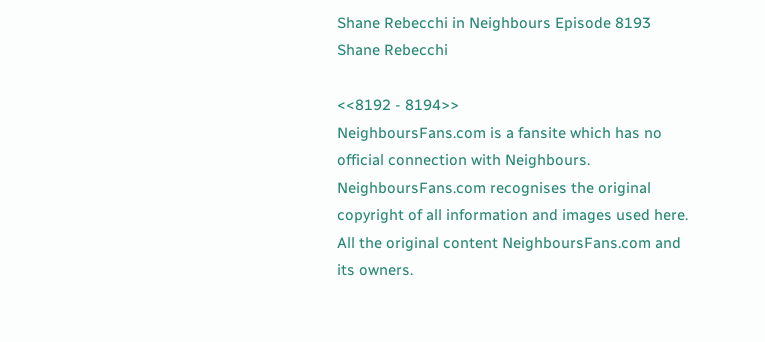Shane Rebecchi in Neighbours Episode 8193
Shane Rebecchi

<<8192 - 8194>>
NeighboursFans.com is a fansite which has no official connection with Neighbours.
NeighboursFans.com recognises the original copyright of all information and images used here.
All the original content NeighboursFans.com and its owners.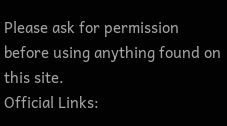Please ask for permission before using anything found on this site.
Official Links: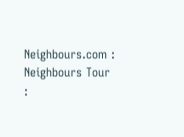Neighbours.com : Neighbours Tour :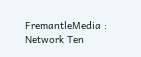FremantleMedia : Network Ten